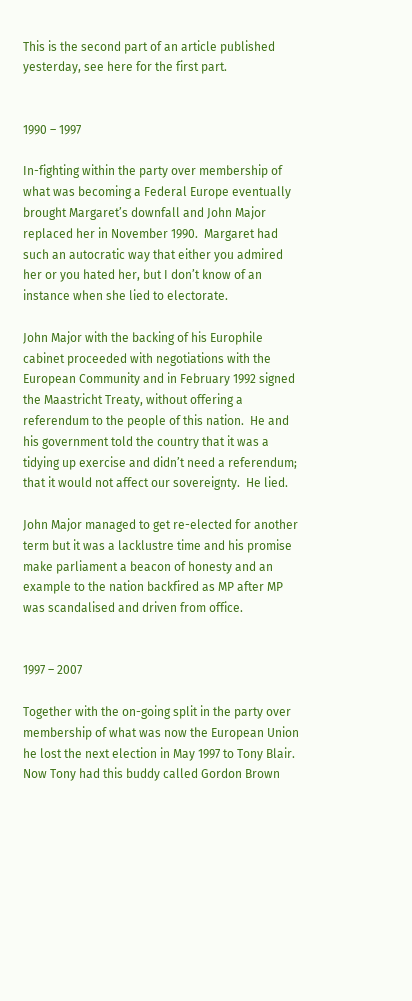This is the second part of an article published yesterday, see here for the first part.


1990 – 1997

In-fighting within the party over membership of what was becoming a Federal Europe eventually brought Margaret’s downfall and John Major replaced her in November 1990.  Margaret had such an autocratic way that either you admired her or you hated her, but I don’t know of an instance when she lied to electorate.

John Major with the backing of his Europhile cabinet proceeded with negotiations with the European Community and in February 1992 signed the Maastricht Treaty, without offering a referendum to the people of this nation.  He and his government told the country that it was a tidying up exercise and didn’t need a referendum;  that it would not affect our sovereignty.  He lied.

John Major managed to get re-elected for another term but it was a lacklustre time and his promise make parliament a beacon of honesty and an example to the nation backfired as MP after MP was scandalised and driven from office.


1997 – 2007

Together with the on-going split in the party over membership of what was now the European Union he lost the next election in May 1997 to Tony Blair.  Now Tony had this buddy called Gordon Brown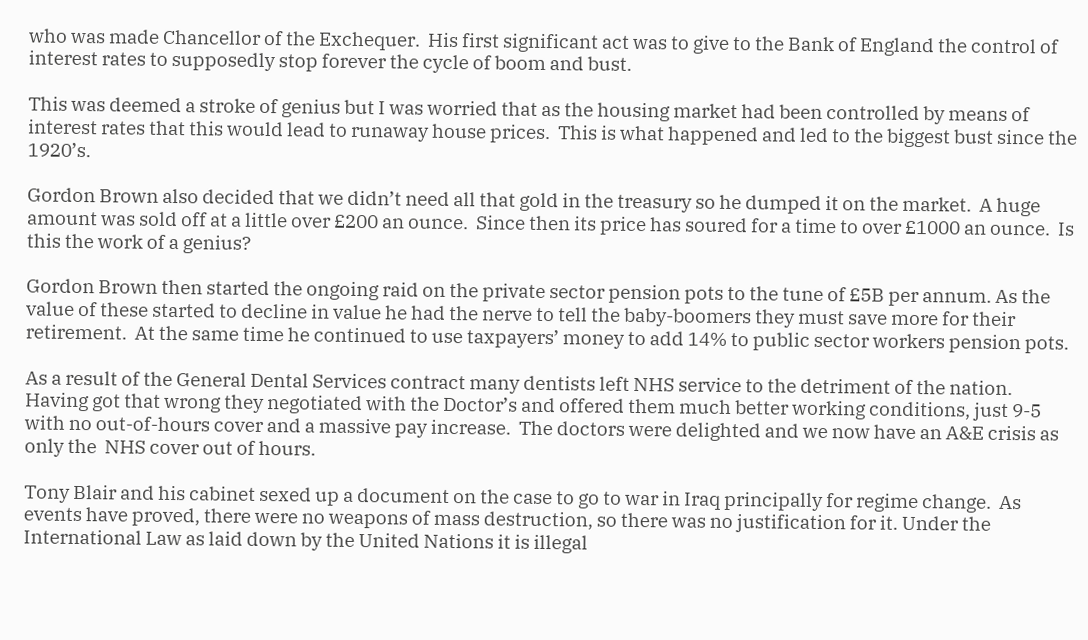who was made Chancellor of the Exchequer.  His first significant act was to give to the Bank of England the control of interest rates to supposedly stop forever the cycle of boom and bust.

This was deemed a stroke of genius but I was worried that as the housing market had been controlled by means of interest rates that this would lead to runaway house prices.  This is what happened and led to the biggest bust since the 1920’s.

Gordon Brown also decided that we didn’t need all that gold in the treasury so he dumped it on the market.  A huge amount was sold off at a little over £200 an ounce.  Since then its price has soured for a time to over £1000 an ounce.  Is this the work of a genius?

Gordon Brown then started the ongoing raid on the private sector pension pots to the tune of £5B per annum. As the value of these started to decline in value he had the nerve to tell the baby-boomers they must save more for their retirement.  At the same time he continued to use taxpayers’ money to add 14% to public sector workers pension pots.

As a result of the General Dental Services contract many dentists left NHS service to the detriment of the nation.  Having got that wrong they negotiated with the Doctor’s and offered them much better working conditions, just 9-5 with no out-of-hours cover and a massive pay increase.  The doctors were delighted and we now have an A&E crisis as  only the  NHS cover out of hours.

Tony Blair and his cabinet sexed up a document on the case to go to war in Iraq principally for regime change.  As events have proved, there were no weapons of mass destruction, so there was no justification for it. Under the International Law as laid down by the United Nations it is illegal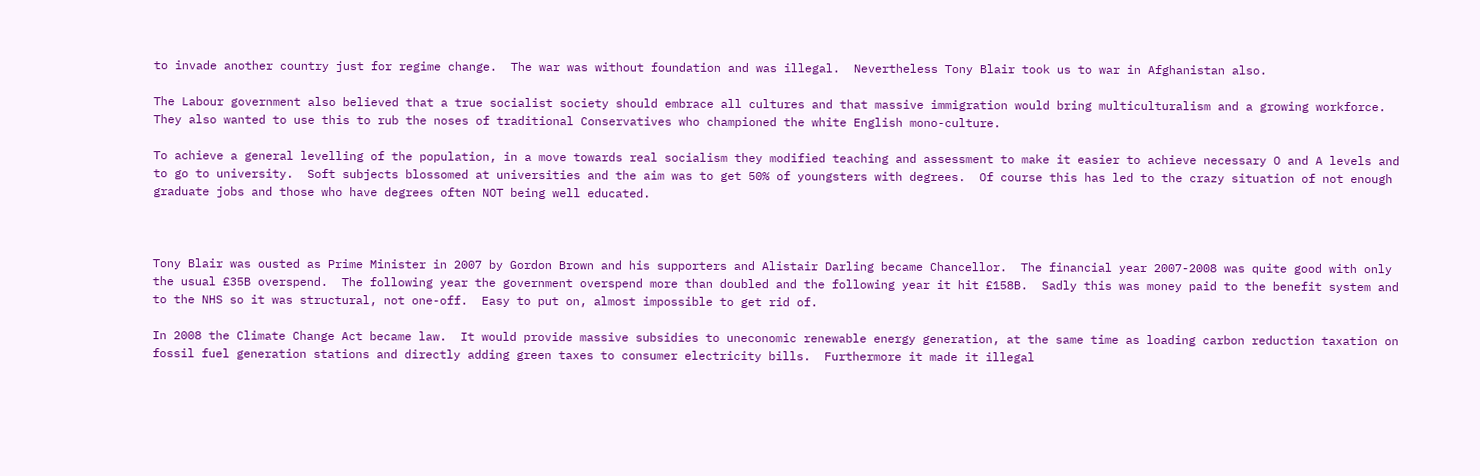to invade another country just for regime change.  The war was without foundation and was illegal.  Nevertheless Tony Blair took us to war in Afghanistan also.

The Labour government also believed that a true socialist society should embrace all cultures and that massive immigration would bring multiculturalism and a growing workforce.  They also wanted to use this to rub the noses of traditional Conservatives who championed the white English mono-culture.

To achieve a general levelling of the population, in a move towards real socialism they modified teaching and assessment to make it easier to achieve necessary O and A levels and to go to university.  Soft subjects blossomed at universities and the aim was to get 50% of youngsters with degrees.  Of course this has led to the crazy situation of not enough graduate jobs and those who have degrees often NOT being well educated.



Tony Blair was ousted as Prime Minister in 2007 by Gordon Brown and his supporters and Alistair Darling became Chancellor.  The financial year 2007-2008 was quite good with only the usual £35B overspend.  The following year the government overspend more than doubled and the following year it hit £158B.  Sadly this was money paid to the benefit system and to the NHS so it was structural, not one-off.  Easy to put on, almost impossible to get rid of.

In 2008 the Climate Change Act became law.  It would provide massive subsidies to uneconomic renewable energy generation, at the same time as loading carbon reduction taxation on fossil fuel generation stations and directly adding green taxes to consumer electricity bills.  Furthermore it made it illegal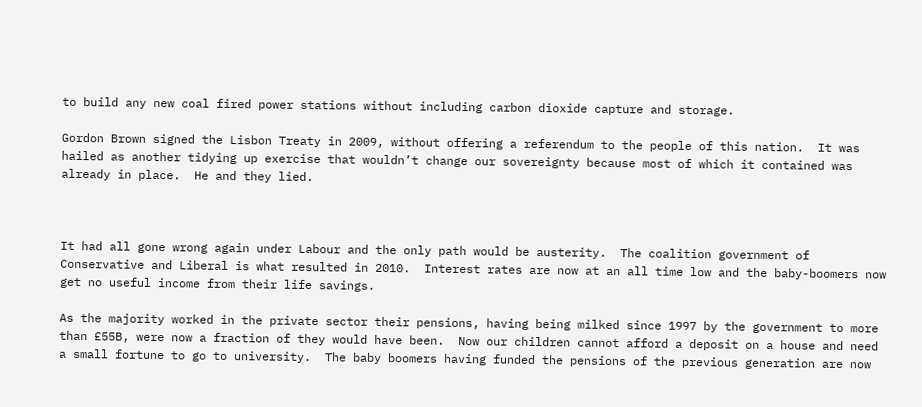to build any new coal fired power stations without including carbon dioxide capture and storage.

Gordon Brown signed the Lisbon Treaty in 2009, without offering a referendum to the people of this nation.  It was hailed as another tidying up exercise that wouldn’t change our sovereignty because most of which it contained was already in place.  He and they lied.



It had all gone wrong again under Labour and the only path would be austerity.  The coalition government of Conservative and Liberal is what resulted in 2010.  Interest rates are now at an all time low and the baby-boomers now get no useful income from their life savings.

As the majority worked in the private sector their pensions, having being milked since 1997 by the government to more than £55B, were now a fraction of they would have been.  Now our children cannot afford a deposit on a house and need a small fortune to go to university.  The baby boomers having funded the pensions of the previous generation are now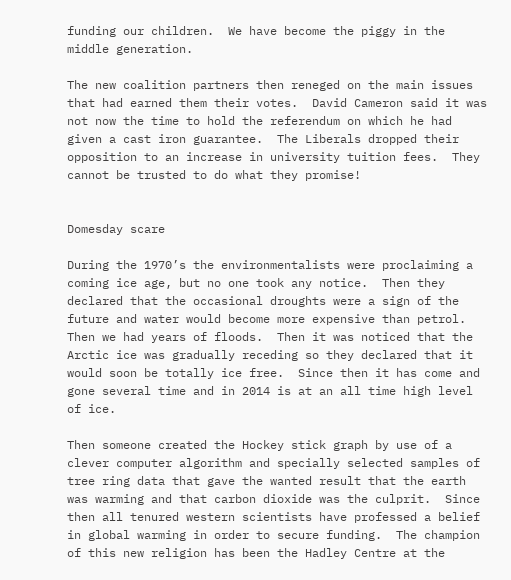funding our children.  We have become the piggy in the middle generation.

The new coalition partners then reneged on the main issues that had earned them their votes.  David Cameron said it was not now the time to hold the referendum on which he had given a cast iron guarantee.  The Liberals dropped their opposition to an increase in university tuition fees.  They cannot be trusted to do what they promise!


Domesday scare

During the 1970’s the environmentalists were proclaiming a coming ice age, but no one took any notice.  Then they declared that the occasional droughts were a sign of the future and water would become more expensive than petrol.  Then we had years of floods.  Then it was noticed that the Arctic ice was gradually receding so they declared that it would soon be totally ice free.  Since then it has come and gone several time and in 2014 is at an all time high level of ice.

Then someone created the Hockey stick graph by use of a clever computer algorithm and specially selected samples of tree ring data that gave the wanted result that the earth was warming and that carbon dioxide was the culprit.  Since then all tenured western scientists have professed a belief in global warming in order to secure funding.  The champion of this new religion has been the Hadley Centre at the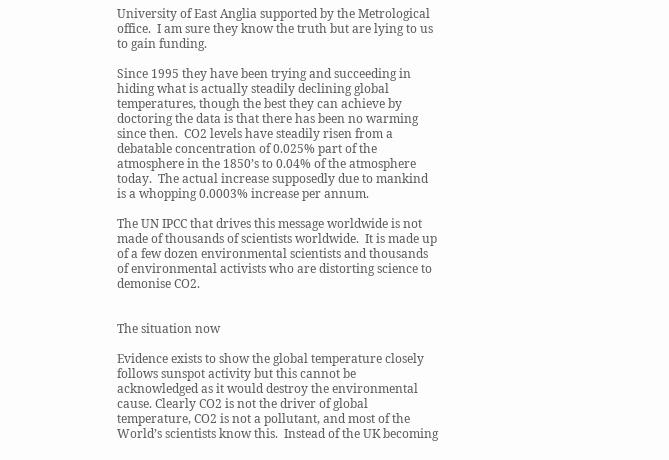University of East Anglia supported by the Metrological office.  I am sure they know the truth but are lying to us to gain funding.

Since 1995 they have been trying and succeeding in hiding what is actually steadily declining global temperatures, though the best they can achieve by doctoring the data is that there has been no warming since then.  CO2 levels have steadily risen from a debatable concentration of 0.025% part of the atmosphere in the 1850’s to 0.04% of the atmosphere today.  The actual increase supposedly due to mankind is a whopping 0.0003% increase per annum.

The UN IPCC that drives this message worldwide is not made of thousands of scientists worldwide.  It is made up of a few dozen environmental scientists and thousands of environmental activists who are distorting science to demonise CO2.


The situation now

Evidence exists to show the global temperature closely follows sunspot activity but this cannot be acknowledged as it would destroy the environmental cause. Clearly CO2 is not the driver of global temperature, CO2 is not a pollutant, and most of the World’s scientists know this.  Instead of the UK becoming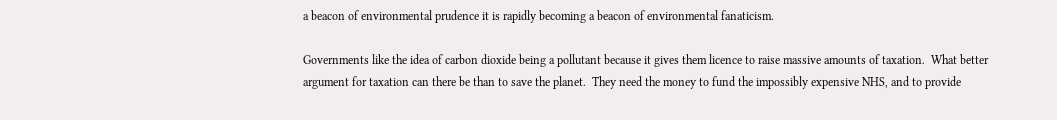a beacon of environmental prudence it is rapidly becoming a beacon of environmental fanaticism.

Governments like the idea of carbon dioxide being a pollutant because it gives them licence to raise massive amounts of taxation.  What better argument for taxation can there be than to save the planet.  They need the money to fund the impossibly expensive NHS, and to provide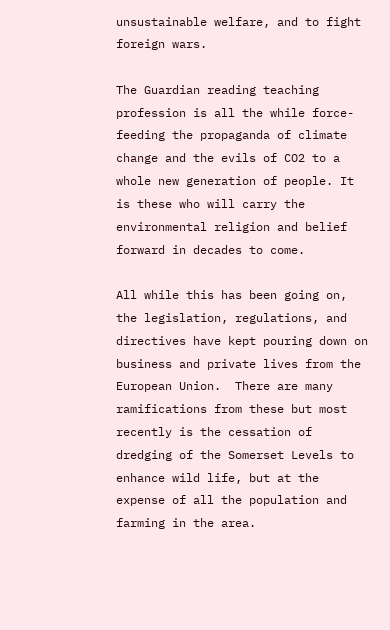unsustainable welfare, and to fight foreign wars.

The Guardian reading teaching profession is all the while force-feeding the propaganda of climate change and the evils of CO2 to a whole new generation of people. It is these who will carry the environmental religion and belief forward in decades to come.

All while this has been going on, the legislation, regulations, and directives have kept pouring down on business and private lives from the European Union.  There are many ramifications from these but most recently is the cessation of dredging of the Somerset Levels to enhance wild life, but at the expense of all the population and farming in the area.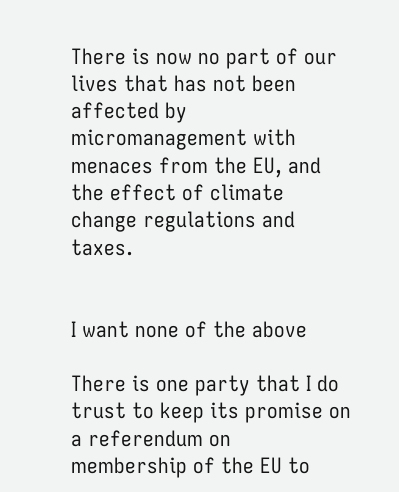There is now no part of our lives that has not been affected by micromanagement with menaces from the EU, and the effect of climate change regulations and taxes.


I want none of the above

There is one party that I do trust to keep its promise on a referendum on membership of the EU to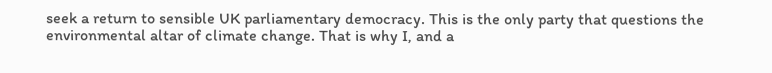seek a return to sensible UK parliamentary democracy. This is the only party that questions the environmental altar of climate change. That is why I, and a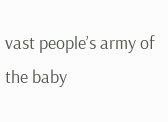vast people’s army of the baby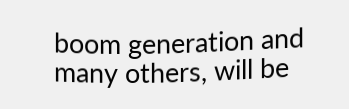boom generation and many others, will be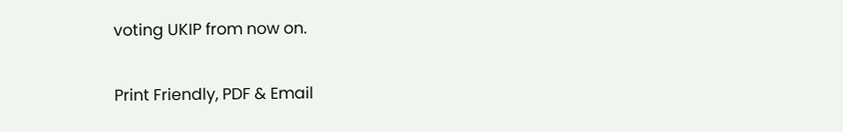voting UKIP from now on.

Print Friendly, PDF & Email